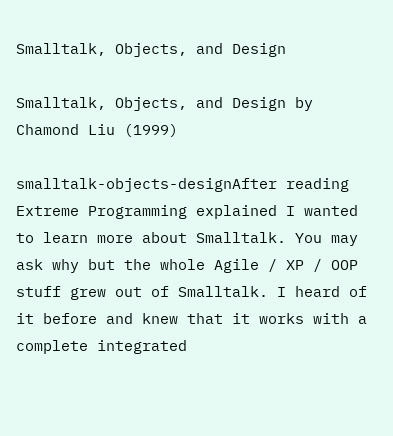Smalltalk, Objects, and Design

Smalltalk, Objects, and Design by Chamond Liu (1999)

smalltalk-objects-designAfter reading Extreme Programming explained I wanted to learn more about Smalltalk. You may ask why but the whole Agile / XP / OOP stuff grew out of Smalltalk. I heard of it before and knew that it works with a complete integrated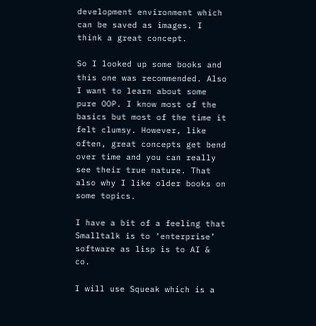development environment which can be saved as images. I think a great concept.

So I looked up some books and this one was recommended. Also I want to learn about some pure OOP. I know most of the basics but most of the time it felt clumsy. However, like often, great concepts get bend over time and you can really see their true nature. That also why I like older books on some topics.

I have a bit of a feeling that Smalltalk is to ‘enterprise’ software as lisp is to AI & co.

I will use Squeak which is a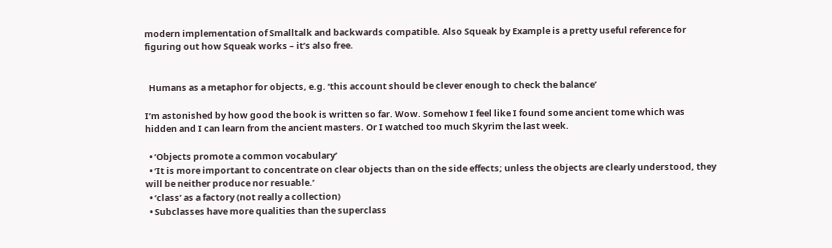modern implementation of Smalltalk and backwards compatible. Also Squeak by Example is a pretty useful reference for figuring out how Squeak works – it’s also free.


  Humans as a metaphor for objects, e.g. ‘this account should be clever enough to check the balance’

I’m astonished by how good the book is written so far. Wow. Somehow I feel like I found some ancient tome which was hidden and I can learn from the ancient masters. Or I watched too much Skyrim the last week.

  • ‘Objects promote a common vocabulary’
  • ‘It is more important to concentrate on clear objects than on the side effects; unless the objects are clearly understood, they will be neither produce nor resuable.’
  • ‘class’ as a factory (not really a collection)
  • Subclasses have more qualities than the superclass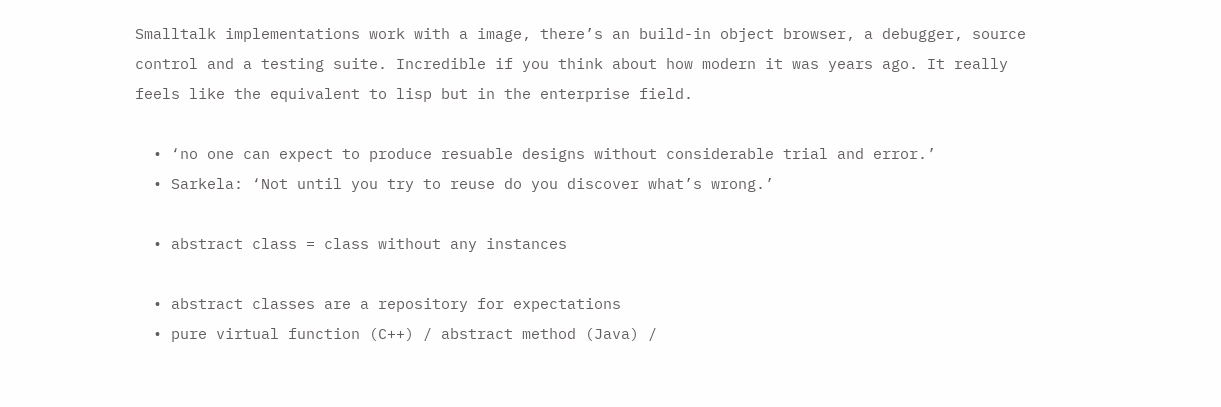Smalltalk implementations work with a image, there’s an build-in object browser, a debugger, source control and a testing suite. Incredible if you think about how modern it was years ago. It really feels like the equivalent to lisp but in the enterprise field.

  • ‘no one can expect to produce resuable designs without considerable trial and error.’
  • Sarkela: ‘Not until you try to reuse do you discover what’s wrong.’

  • abstract class = class without any instances

  • abstract classes are a repository for expectations
  • pure virtual function (C++) / abstract method (Java) /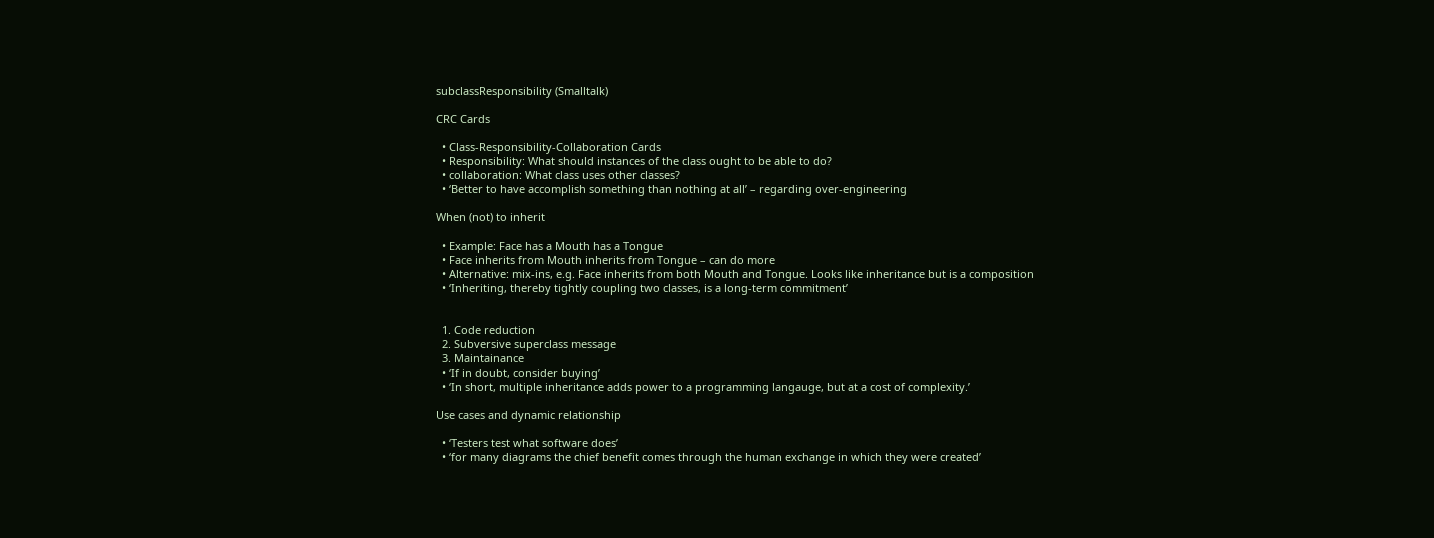subclassResponsibility (Smalltalk)

CRC Cards

  • Class-Responsibility-Collaboration Cards
  • Responsibility: What should instances of the class ought to be able to do?
  • collaboration: What class uses other classes?
  • ‘Better to have accomplish something than nothing at all’ – regarding over-engineering

When (not) to inherit

  • Example: Face has a Mouth has a Tongue
  • Face inherits from Mouth inherits from Tongue – can do more
  • Alternative: mix-ins, e.g. Face inherits from both Mouth and Tongue. Looks like inheritance but is a composition
  • ‘Inheriting, thereby tightly coupling two classes, is a long-term commitment’


  1. Code reduction
  2. Subversive superclass message
  3. Maintainance
  • ‘If in doubt, consider buying’
  • ‘In short, multiple inheritance adds power to a programming langauge, but at a cost of complexity.’

Use cases and dynamic relationship

  • ‘Testers test what software does’
  • ‘for many diagrams the chief benefit comes through the human exchange in which they were created’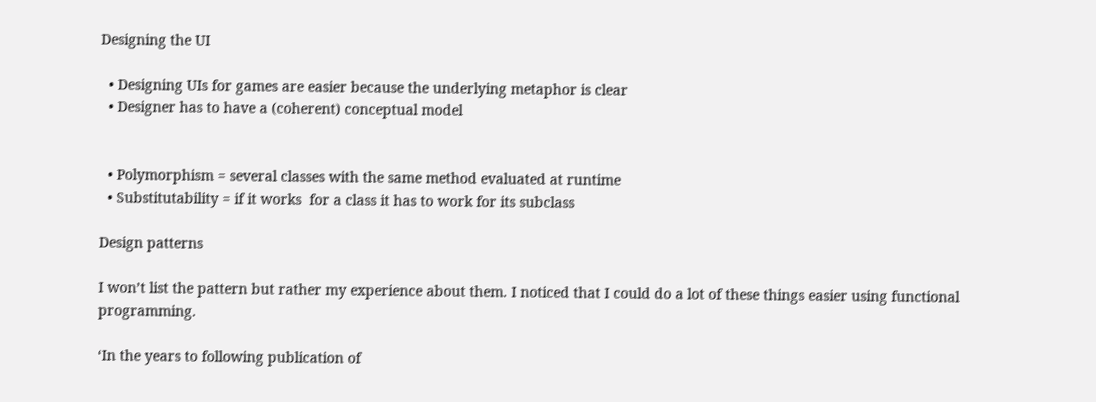Designing the UI

  • Designing UIs for games are easier because the underlying metaphor is clear
  • Designer has to have a (coherent) conceptual model


  • Polymorphism = several classes with the same method evaluated at runtime
  • Substitutability = if it works  for a class it has to work for its subclass

Design patterns

I won’t list the pattern but rather my experience about them. I noticed that I could do a lot of these things easier using functional programming.

‘In the years to following publication of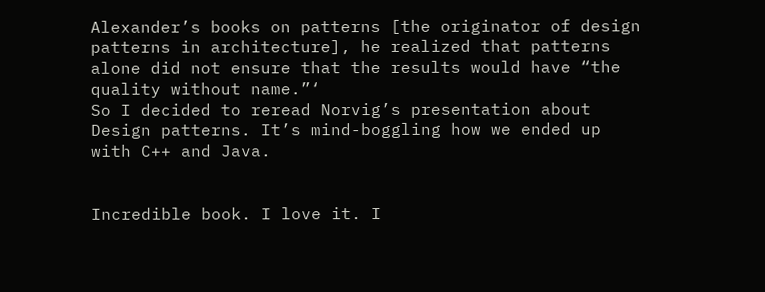Alexander’s books on patterns [the originator of design patterns in architecture], he realized that patterns alone did not ensure that the results would have “the quality without name.”‘
So I decided to reread Norvig’s presentation about Design patterns. It’s mind-boggling how we ended up with C++ and Java.


Incredible book. I love it. I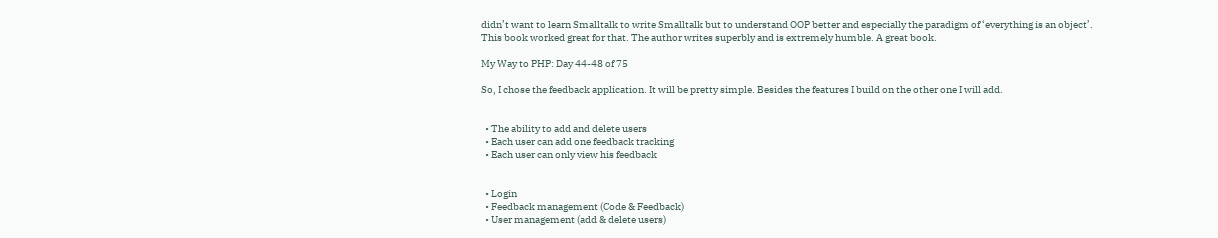didn’t want to learn Smalltalk to write Smalltalk but to understand OOP better and especially the paradigm of ‘everything is an object’. This book worked great for that. The author writes superbly and is extremely humble. A great book.

My Way to PHP: Day 44-48 of 75

So, I chose the feedback application. It will be pretty simple. Besides the features I build on the other one I will add.


  • The ability to add and delete users
  • Each user can add one feedback tracking
  • Each user can only view his feedback


  • Login
  • Feedback management (Code & Feedback)
  • User management (add & delete users)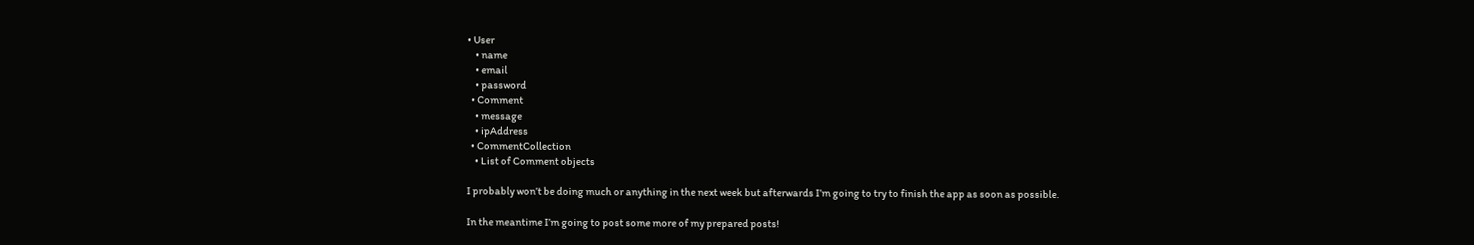• User
    • name
    • email
    • password
  • Comment
    • message
    • ipAddress
  • CommentCollection
    • List of Comment objects

I probably won’t be doing much or anything in the next week but afterwards I’m going to try to finish the app as soon as possible.

In the meantime I’m going to post some more of my prepared posts!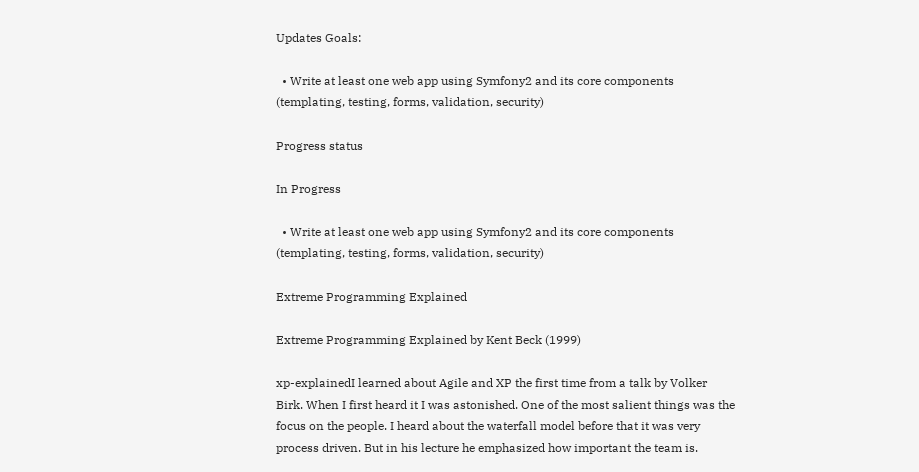Updates Goals:

  • Write at least one web app using Symfony2 and its core components (templating, testing, forms, validation, security)

Progress status

In Progress

  • Write at least one web app using Symfony2 and its core components (templating, testing, forms, validation, security)

Extreme Programming Explained

Extreme Programming Explained by Kent Beck (1999)

xp-explainedI learned about Agile and XP the first time from a talk by Volker Birk. When I first heard it I was astonished. One of the most salient things was the focus on the people. I heard about the waterfall model before that it was very process driven. But in his lecture he emphasized how important the team is.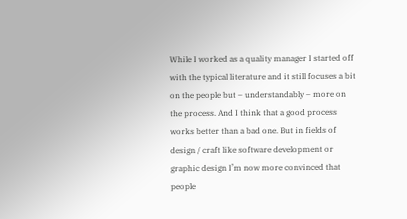While I worked as a quality manager I started off with the typical literature and it still focuses a bit on the people but – understandably – more on the process. And I think that a good process works better than a bad one. But in fields of design / craft like software development or graphic design I’m now more convinced that people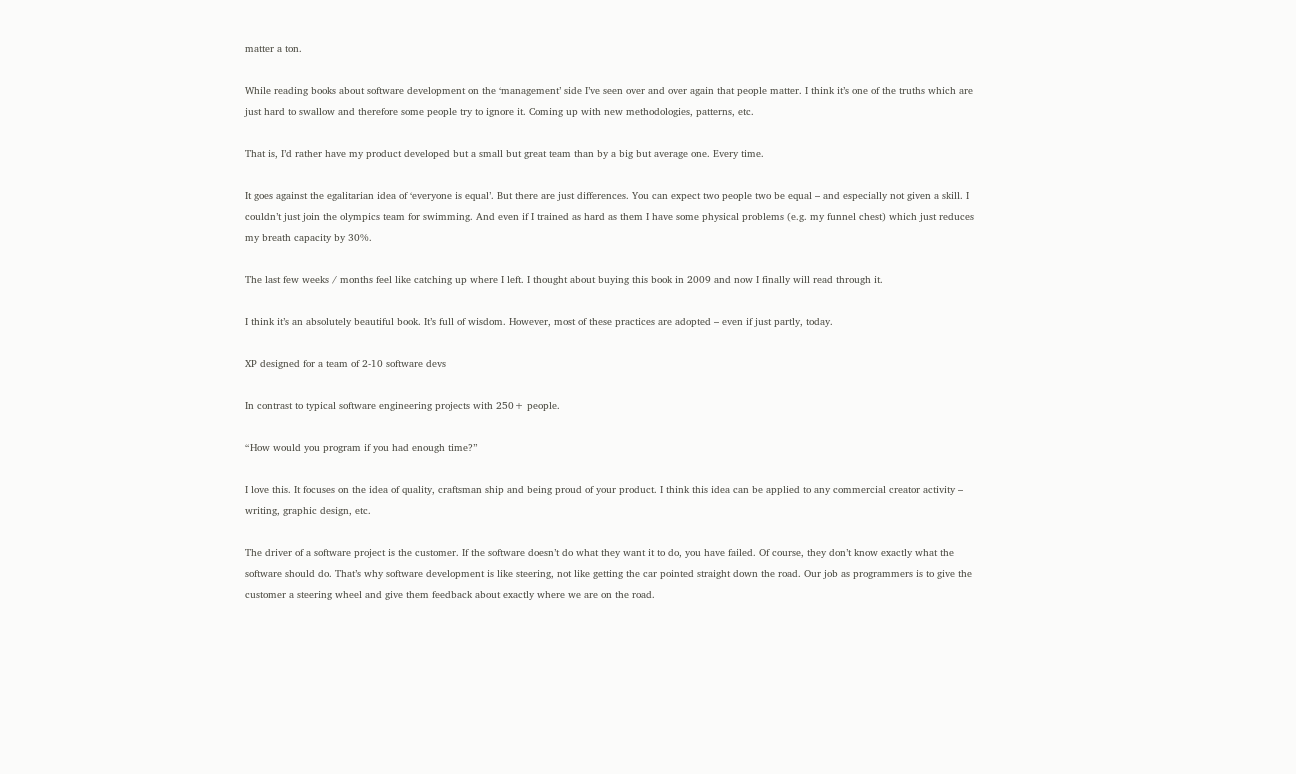matter a ton.

While reading books about software development on the ‘management’ side I’ve seen over and over again that people matter. I think it’s one of the truths which are just hard to swallow and therefore some people try to ignore it. Coming up with new methodologies, patterns, etc.

That is, I’d rather have my product developed but a small but great team than by a big but average one. Every time.

It goes against the egalitarian idea of ‘everyone is equal’. But there are just differences. You can expect two people two be equal – and especially not given a skill. I couldn’t just join the olympics team for swimming. And even if I trained as hard as them I have some physical problems (e.g. my funnel chest) which just reduces my breath capacity by 30%.

The last few weeks / months feel like catching up where I left. I thought about buying this book in 2009 and now I finally will read through it.

I think it’s an absolutely beautiful book. It’s full of wisdom. However, most of these practices are adopted – even if just partly, today.

XP designed for a team of 2-10 software devs

In contrast to typical software engineering projects with 250+ people.

“How would you program if you had enough time?”

I love this. It focuses on the idea of quality, craftsman ship and being proud of your product. I think this idea can be applied to any commercial creator activity – writing, graphic design, etc.

The driver of a software project is the customer. If the software doesn’t do what they want it to do, you have failed. Of course, they don’t know exactly what the software should do. That’s why software development is like steering, not like getting the car pointed straight down the road. Our job as programmers is to give the customer a steering wheel and give them feedback about exactly where we are on the road.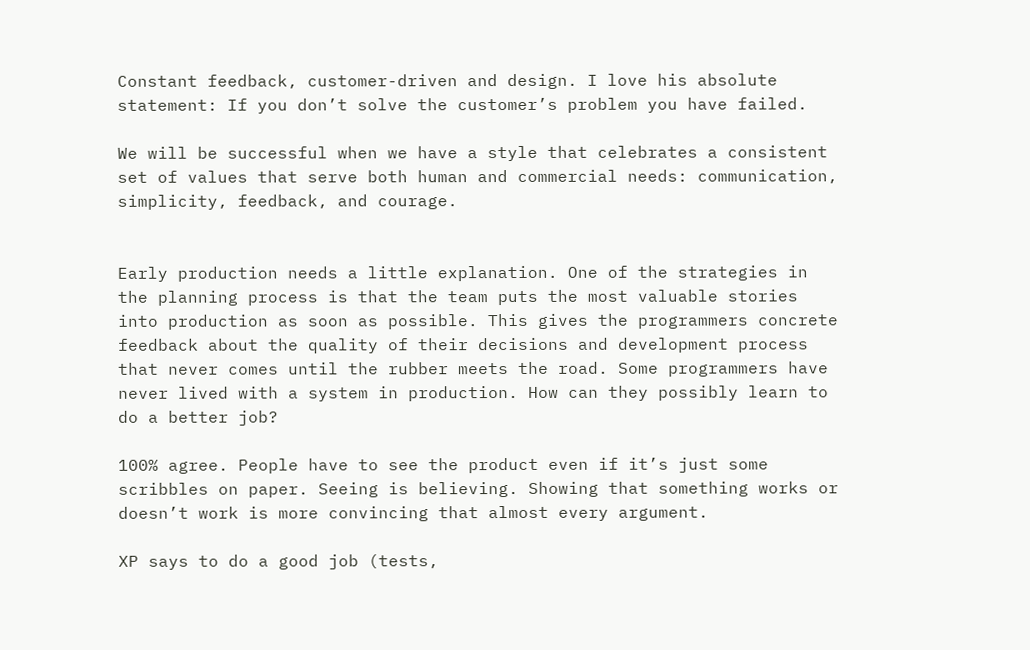Constant feedback, customer-driven and design. I love his absolute statement: If you don’t solve the customer’s problem you have failed.

We will be successful when we have a style that celebrates a consistent set of values that serve both human and commercial needs: communication, simplicity, feedback, and courage.


Early production needs a little explanation. One of the strategies in the planning process is that the team puts the most valuable stories into production as soon as possible. This gives the programmers concrete feedback about the quality of their decisions and development process that never comes until the rubber meets the road. Some programmers have never lived with a system in production. How can they possibly learn to do a better job?

100% agree. People have to see the product even if it’s just some scribbles on paper. Seeing is believing. Showing that something works or doesn’t work is more convincing that almost every argument.

XP says to do a good job (tests,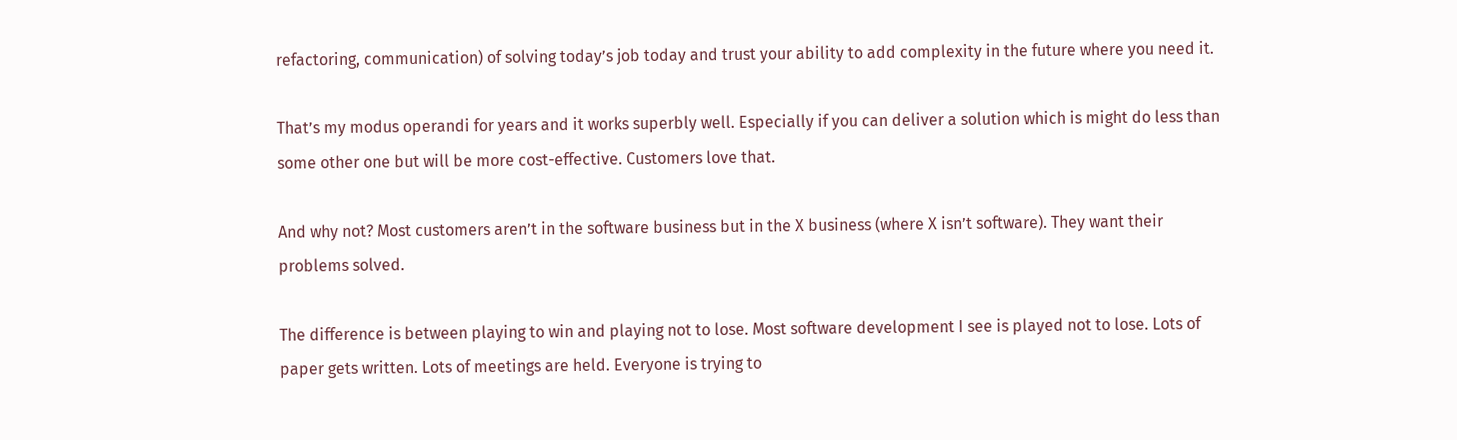refactoring, communication) of solving today’s job today and trust your ability to add complexity in the future where you need it.

That’s my modus operandi for years and it works superbly well. Especially if you can deliver a solution which is might do less than some other one but will be more cost-effective. Customers love that.

And why not? Most customers aren’t in the software business but in the X business (where X isn’t software). They want their problems solved.

The difference is between playing to win and playing not to lose. Most software development I see is played not to lose. Lots of paper gets written. Lots of meetings are held. Everyone is trying to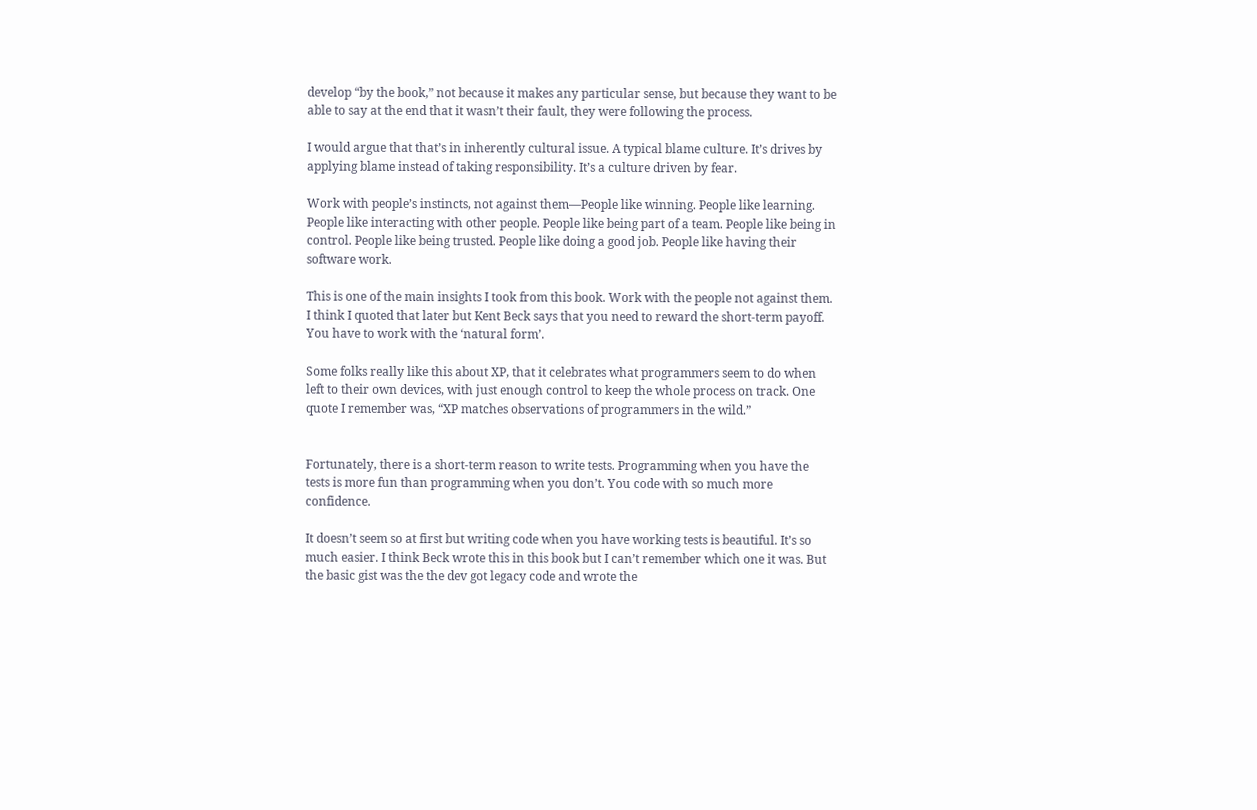develop “by the book,” not because it makes any particular sense, but because they want to be able to say at the end that it wasn’t their fault, they were following the process.

I would argue that that’s in inherently cultural issue. A typical blame culture. It’s drives by applying blame instead of taking responsibility. It’s a culture driven by fear.

Work with people’s instincts, not against them—People like winning. People like learning. People like interacting with other people. People like being part of a team. People like being in control. People like being trusted. People like doing a good job. People like having their software work.

This is one of the main insights I took from this book. Work with the people not against them. I think I quoted that later but Kent Beck says that you need to reward the short-term payoff. You have to work with the ‘natural form’.

Some folks really like this about XP, that it celebrates what programmers seem to do when left to their own devices, with just enough control to keep the whole process on track. One quote I remember was, “XP matches observations of programmers in the wild.”


Fortunately, there is a short-term reason to write tests. Programming when you have the tests is more fun than programming when you don’t. You code with so much more confidence.

It doesn’t seem so at first but writing code when you have working tests is beautiful. It’s so much easier. I think Beck wrote this in this book but I can’t remember which one it was. But the basic gist was the the dev got legacy code and wrote the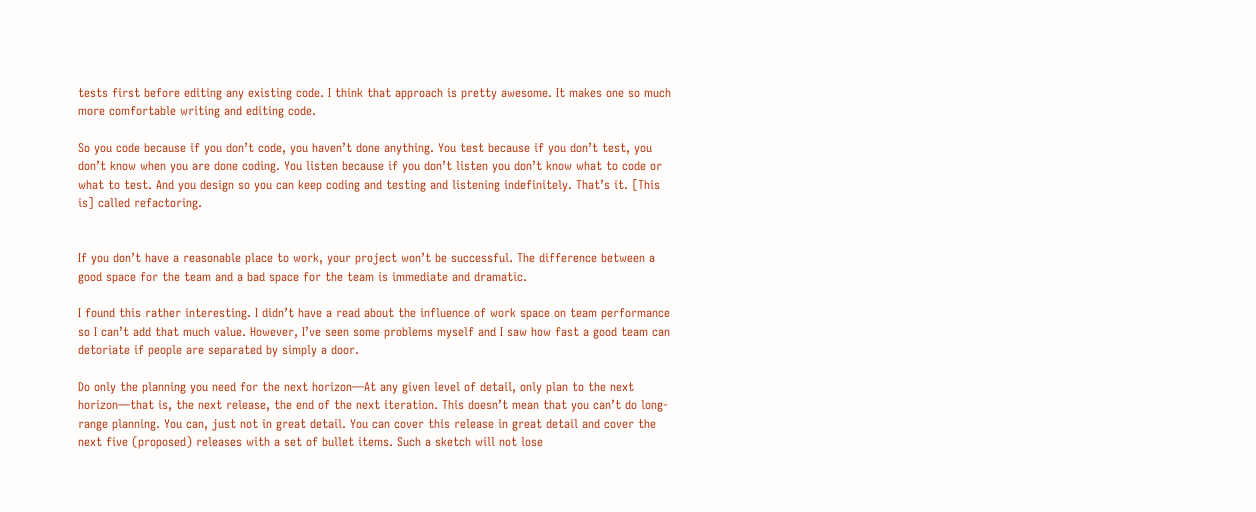tests first before editing any existing code. I think that approach is pretty awesome. It makes one so much more comfortable writing and editing code.

So you code because if you don’t code, you haven’t done anything. You test because if you don’t test, you don’t know when you are done coding. You listen because if you don’t listen you don’t know what to code or what to test. And you design so you can keep coding and testing and listening indefinitely. That’s it. [This is] called refactoring.


If you don’t have a reasonable place to work, your project won’t be successful. The difference between a good space for the team and a bad space for the team is immediate and dramatic.

I found this rather interesting. I didn’t have a read about the influence of work space on team performance so I can’t add that much value. However, I’ve seen some problems myself and I saw how fast a good team can detoriate if people are separated by simply a door.

Do only the planning you need for the next horizon—At any given level of detail, only plan to the next horizon—that is, the next release, the end of the next iteration. This doesn’t mean that you can’t do long-range planning. You can, just not in great detail. You can cover this release in great detail and cover the next five (proposed) releases with a set of bullet items. Such a sketch will not lose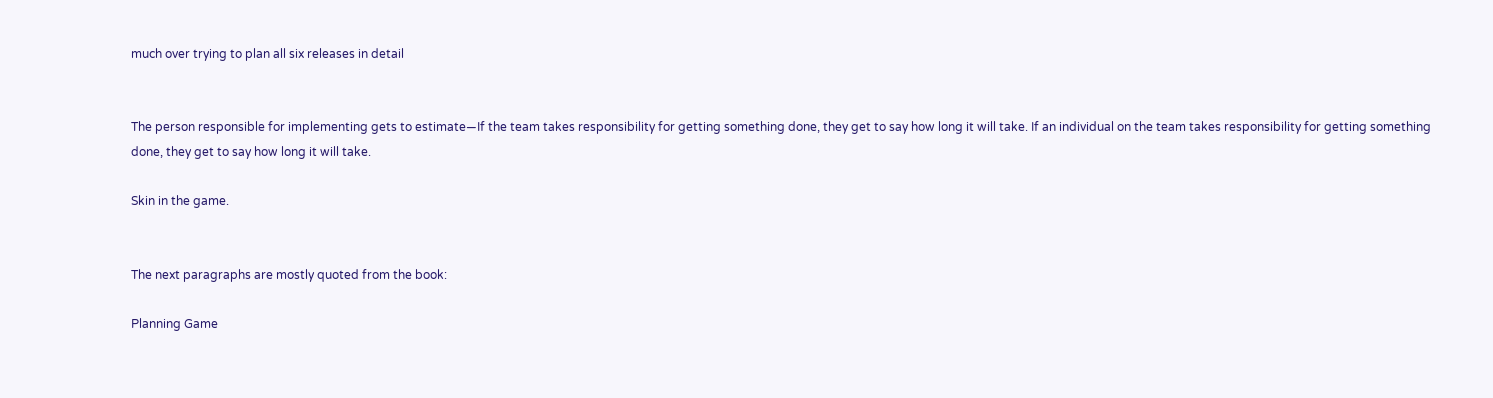much over trying to plan all six releases in detail


The person responsible for implementing gets to estimate—If the team takes responsibility for getting something done, they get to say how long it will take. If an individual on the team takes responsibility for getting something done, they get to say how long it will take.

Skin in the game.


The next paragraphs are mostly quoted from the book:

Planning Game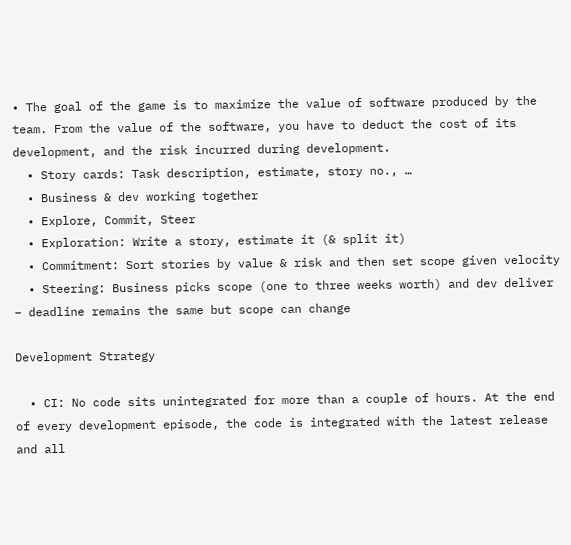• The goal of the game is to maximize the value of software produced by the team. From the value of the software, you have to deduct the cost of its development, and the risk incurred during development.
  • Story cards: Task description, estimate, story no., …
  • Business & dev working together
  • Explore, Commit, Steer
  • Exploration: Write a story, estimate it (& split it)
  • Commitment: Sort stories by value & risk and then set scope given velocity
  • Steering: Business picks scope (one to three weeks worth) and dev deliver – deadline remains the same but scope can change

Development Strategy

  • CI: No code sits unintegrated for more than a couple of hours. At the end of every development episode, the code is integrated with the latest release and all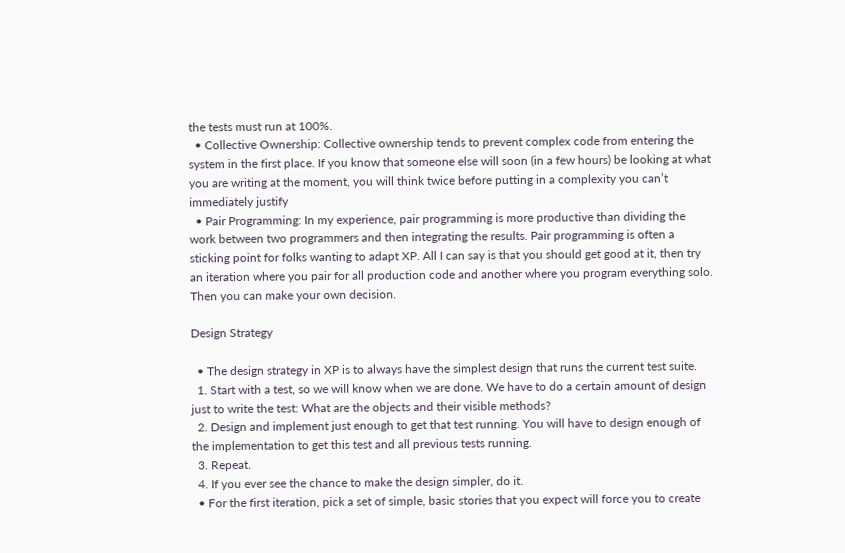the tests must run at 100%.
  • Collective Ownership: Collective ownership tends to prevent complex code from entering the system in the first place. If you know that someone else will soon (in a few hours) be looking at what you are writing at the moment, you will think twice before putting in a complexity you can’t immediately justify
  • Pair Programming: In my experience, pair programming is more productive than dividing the work between two programmers and then integrating the results. Pair programming is often a sticking point for folks wanting to adapt XP. All I can say is that you should get good at it, then try an iteration where you pair for all production code and another where you program everything solo. Then you can make your own decision.

Design Strategy

  • The design strategy in XP is to always have the simplest design that runs the current test suite.
  1. Start with a test, so we will know when we are done. We have to do a certain amount of design just to write the test: What are the objects and their visible methods?
  2. Design and implement just enough to get that test running. You will have to design enough of the implementation to get this test and all previous tests running.
  3. Repeat.
  4. If you ever see the chance to make the design simpler, do it.
  • For the first iteration, pick a set of simple, basic stories that you expect will force you to create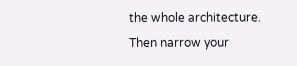the whole architecture. Then narrow your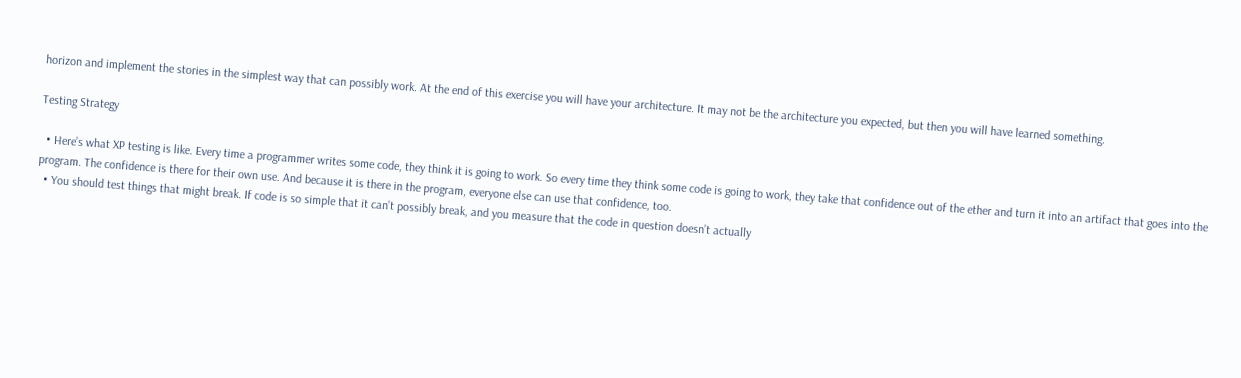horizon and implement the stories in the simplest way that can possibly work. At the end of this exercise you will have your architecture. It may not be the architecture you expected, but then you will have learned something.

Testing Strategy

  • Here’s what XP testing is like. Every time a programmer writes some code, they think it is going to work. So every time they think some code is going to work, they take that confidence out of the ether and turn it into an artifact that goes into the program. The confidence is there for their own use. And because it is there in the program, everyone else can use that confidence, too.
  • You should test things that might break. If code is so simple that it can’t possibly break, and you measure that the code in question doesn’t actually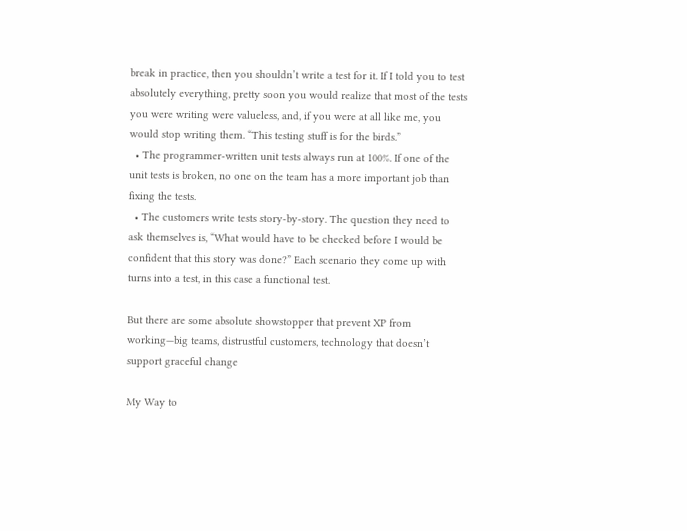break in practice, then you shouldn’t write a test for it. If I told you to test absolutely everything, pretty soon you would realize that most of the tests you were writing were valueless, and, if you were at all like me, you would stop writing them. “This testing stuff is for the birds.”
  • The programmer-written unit tests always run at 100%. If one of the unit tests is broken, no one on the team has a more important job than fixing the tests.
  • The customers write tests story-by-story. The question they need to ask themselves is, “What would have to be checked before I would be confident that this story was done?” Each scenario they come up with turns into a test, in this case a functional test.

But there are some absolute showstopper that prevent XP from working—big teams, distrustful customers, technology that doesn’t support graceful change

My Way to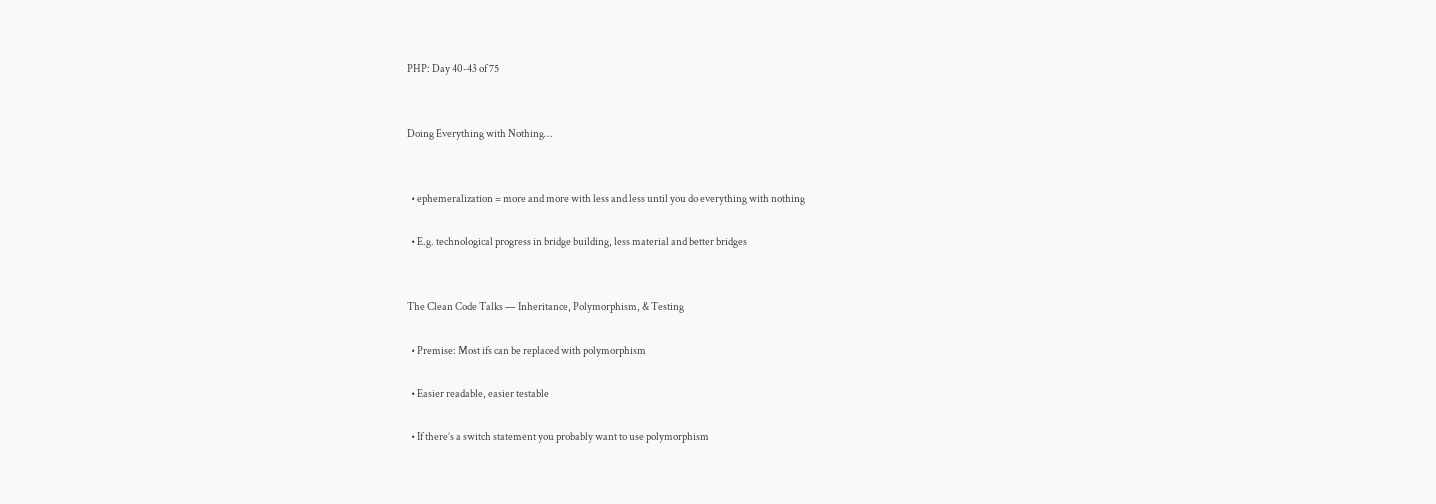PHP: Day 40-43 of 75


Doing Everything with Nothing…


  • ephemeralization = more and more with less and less until you do everything with nothing

  • E.g. technological progress in bridge building, less material and better bridges


The Clean Code Talks — Inheritance, Polymorphism, & Testing

  • Premise: Most ifs can be replaced with polymorphism

  • Easier readable, easier testable

  • If there’s a switch statement you probably want to use polymorphism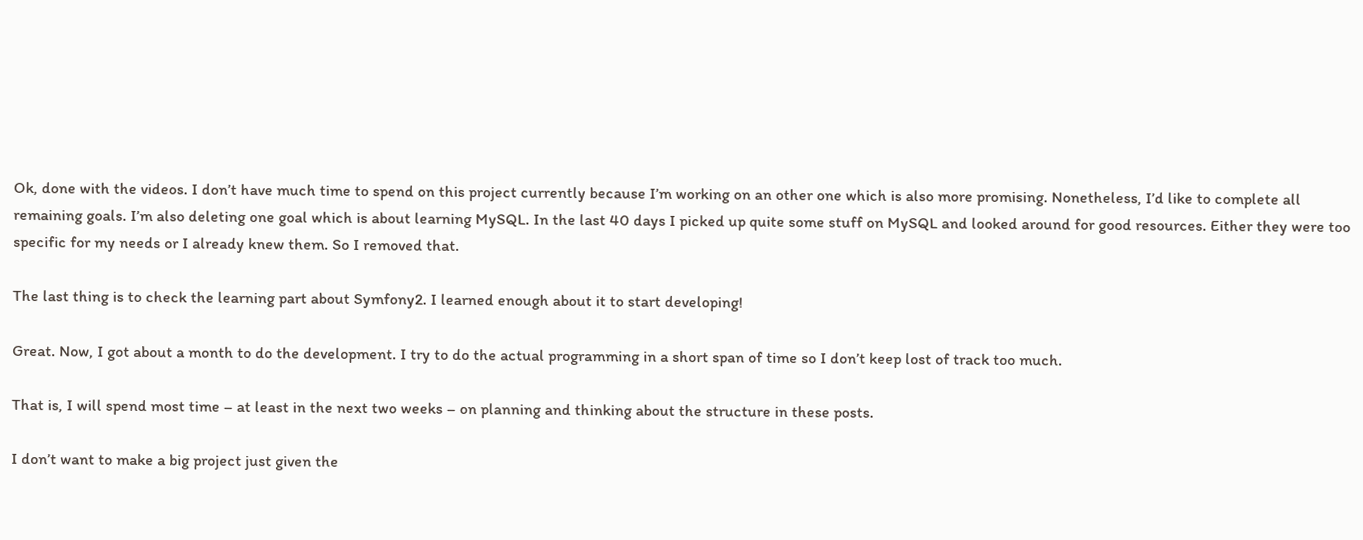Ok, done with the videos. I don’t have much time to spend on this project currently because I’m working on an other one which is also more promising. Nonetheless, I’d like to complete all remaining goals. I’m also deleting one goal which is about learning MySQL. In the last 40 days I picked up quite some stuff on MySQL and looked around for good resources. Either they were too specific for my needs or I already knew them. So I removed that.

The last thing is to check the learning part about Symfony2. I learned enough about it to start developing!

Great. Now, I got about a month to do the development. I try to do the actual programming in a short span of time so I don’t keep lost of track too much.

That is, I will spend most time – at least in the next two weeks – on planning and thinking about the structure in these posts.

I don’t want to make a big project just given the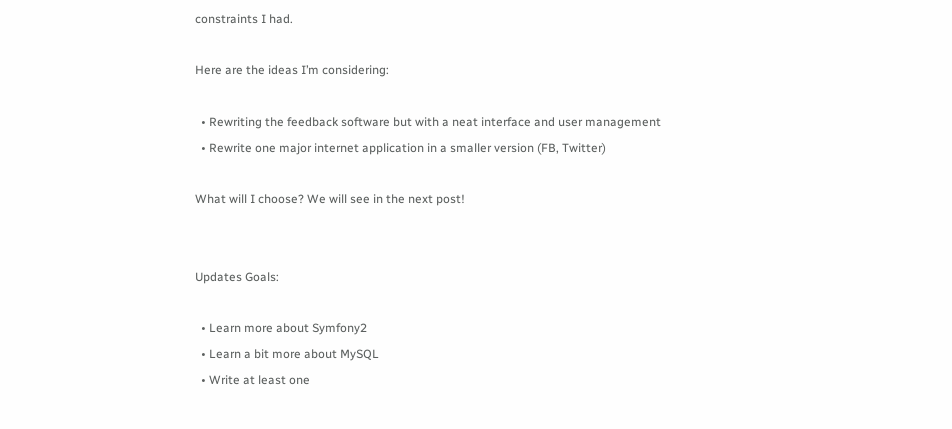constraints I had.

Here are the ideas I’m considering:

  • Rewriting the feedback software but with a neat interface and user management
  • Rewrite one major internet application in a smaller version (FB, Twitter)

What will I choose? We will see in the next post!


Updates Goals:

  • Learn more about Symfony2
  • Learn a bit more about MySQL
  • Write at least one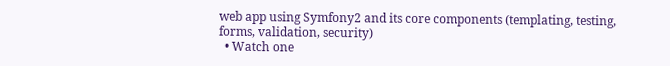web app using Symfony2 and its core components (templating, testing, forms, validation, security)
  • Watch one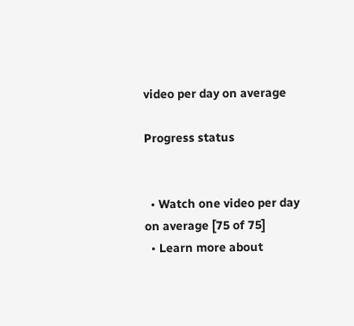video per day on average

Progress status


  • Watch one video per day on average [75 of 75]
  • Learn more about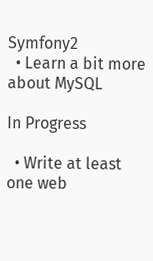Symfony2
  • Learn a bit more about MySQL

In Progress

  • Write at least one web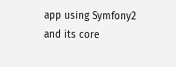app using Symfony2 and its core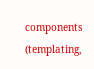components (templating,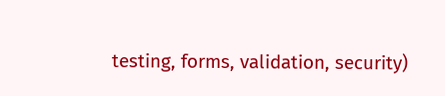testing, forms, validation, security)